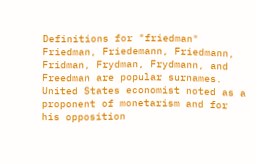Definitions for "friedman"
Friedman, Friedemann, Friedmann, Fridman, Frydman, Frydmann, and Freedman are popular surnames.
United States economist noted as a proponent of monetarism and for his opposition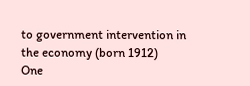to government intervention in the economy (born 1912)
One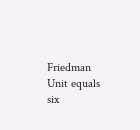Friedman Unit equals six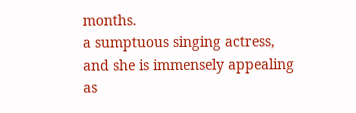months.
a sumptuous singing actress, and she is immensely appealing as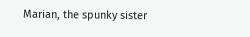Marian, the spunky sister